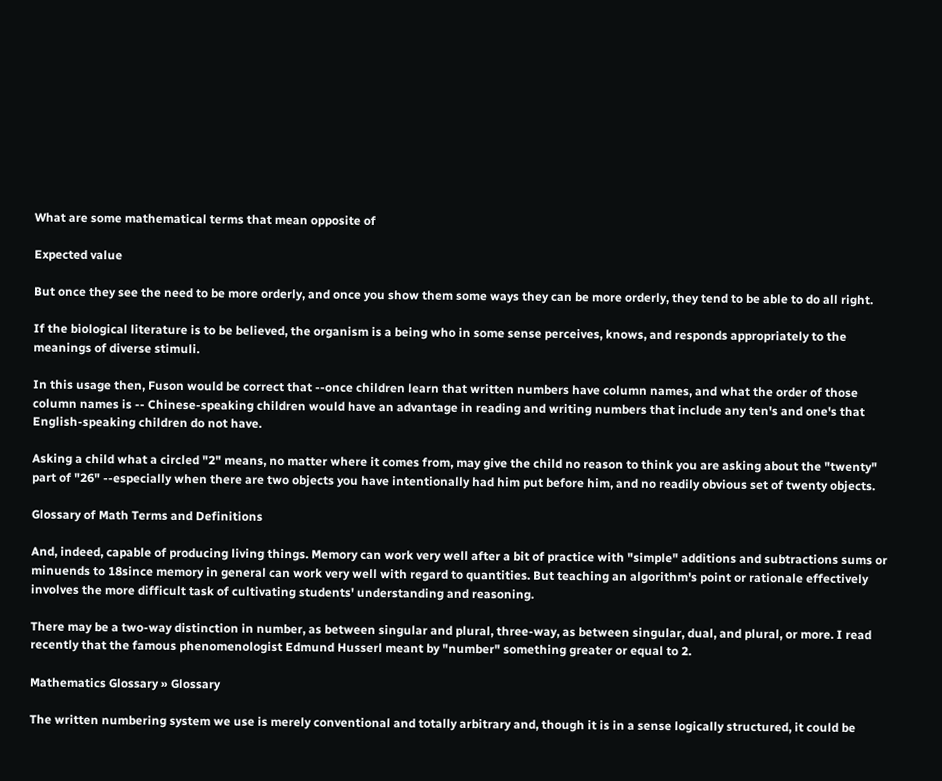What are some mathematical terms that mean opposite of

Expected value

But once they see the need to be more orderly, and once you show them some ways they can be more orderly, they tend to be able to do all right.

If the biological literature is to be believed, the organism is a being who in some sense perceives, knows, and responds appropriately to the meanings of diverse stimuli.

In this usage then, Fuson would be correct that --once children learn that written numbers have column names, and what the order of those column names is -- Chinese-speaking children would have an advantage in reading and writing numbers that include any ten's and one's that English-speaking children do not have.

Asking a child what a circled "2" means, no matter where it comes from, may give the child no reason to think you are asking about the "twenty" part of "26" --especially when there are two objects you have intentionally had him put before him, and no readily obvious set of twenty objects.

Glossary of Math Terms and Definitions

And, indeed, capable of producing living things. Memory can work very well after a bit of practice with "simple" additions and subtractions sums or minuends to 18since memory in general can work very well with regard to quantities. But teaching an algorithm's point or rationale effectively involves the more difficult task of cultivating students' understanding and reasoning.

There may be a two-way distinction in number, as between singular and plural, three-way, as between singular, dual, and plural, or more. I read recently that the famous phenomenologist Edmund Husserl meant by "number" something greater or equal to 2.

Mathematics Glossary » Glossary

The written numbering system we use is merely conventional and totally arbitrary and, though it is in a sense logically structured, it could be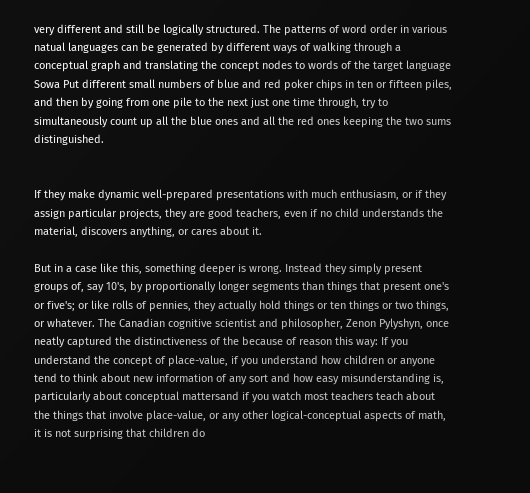very different and still be logically structured. The patterns of word order in various natual languages can be generated by different ways of walking through a conceptual graph and translating the concept nodes to words of the target language Sowa Put different small numbers of blue and red poker chips in ten or fifteen piles, and then by going from one pile to the next just one time through, try to simultaneously count up all the blue ones and all the red ones keeping the two sums distinguished.


If they make dynamic well-prepared presentations with much enthusiasm, or if they assign particular projects, they are good teachers, even if no child understands the material, discovers anything, or cares about it.

But in a case like this, something deeper is wrong. Instead they simply present groups of, say 10's, by proportionally longer segments than things that present one's or five's; or like rolls of pennies, they actually hold things or ten things or two things, or whatever. The Canadian cognitive scientist and philosopher, Zenon Pylyshyn, once neatly captured the distinctiveness of the because of reason this way: If you understand the concept of place-value, if you understand how children or anyone tend to think about new information of any sort and how easy misunderstanding is, particularly about conceptual mattersand if you watch most teachers teach about the things that involve place-value, or any other logical-conceptual aspects of math, it is not surprising that children do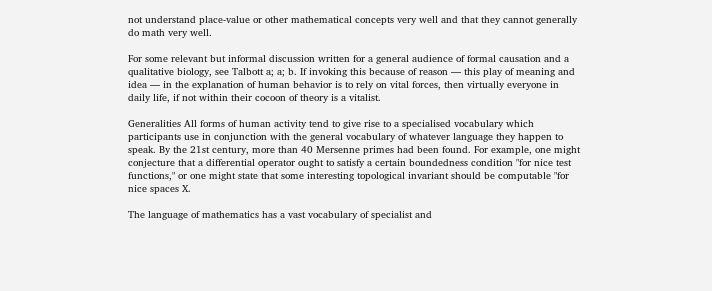not understand place-value or other mathematical concepts very well and that they cannot generally do math very well.

For some relevant but informal discussion written for a general audience of formal causation and a qualitative biology, see Talbott a; a; b. If invoking this because of reason — this play of meaning and idea — in the explanation of human behavior is to rely on vital forces, then virtually everyone in daily life, if not within their cocoon of theory is a vitalist.

Generalities All forms of human activity tend to give rise to a specialised vocabulary which participants use in conjunction with the general vocabulary of whatever language they happen to speak. By the 21st century, more than 40 Mersenne primes had been found. For example, one might conjecture that a differential operator ought to satisfy a certain boundedness condition "for nice test functions," or one might state that some interesting topological invariant should be computable "for nice spaces X.

The language of mathematics has a vast vocabulary of specialist and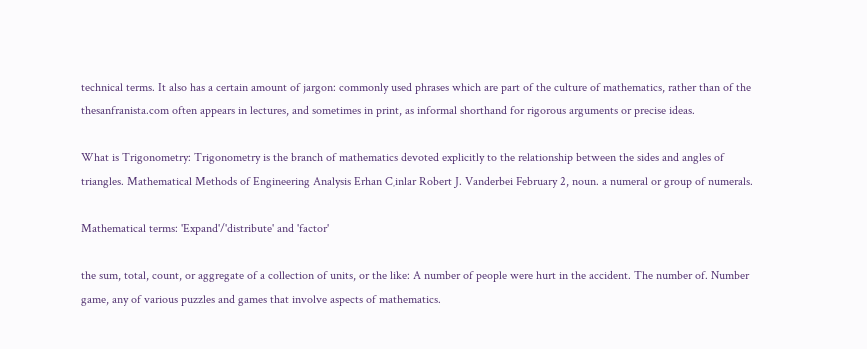technical terms. It also has a certain amount of jargon: commonly used phrases which are part of the culture of mathematics, rather than of the thesanfranista.com often appears in lectures, and sometimes in print, as informal shorthand for rigorous arguments or precise ideas.

What is Trigonometry: Trigonometry is the branch of mathematics devoted explicitly to the relationship between the sides and angles of triangles. Mathematical Methods of Engineering Analysis Erhan C¸inlar Robert J. Vanderbei February 2, noun. a numeral or group of numerals.

Mathematical terms: 'Expand'/'distribute' and 'factor'

the sum, total, count, or aggregate of a collection of units, or the like: A number of people were hurt in the accident. The number of. Number game, any of various puzzles and games that involve aspects of mathematics.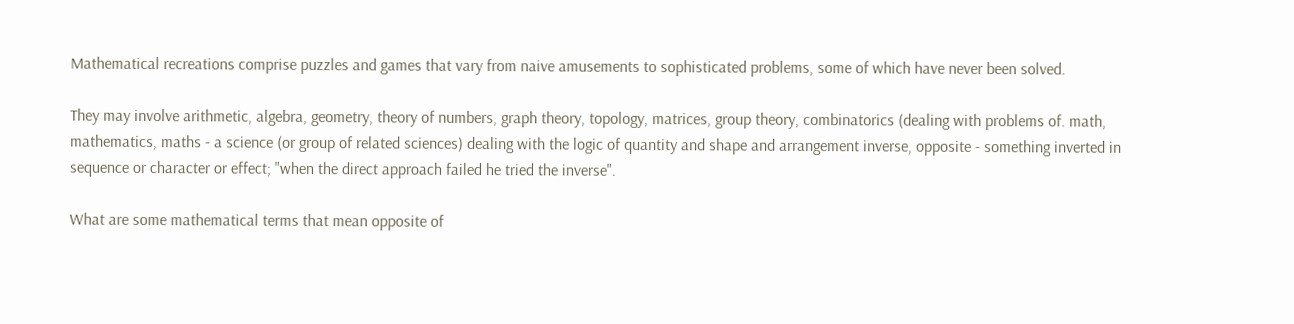Mathematical recreations comprise puzzles and games that vary from naive amusements to sophisticated problems, some of which have never been solved.

They may involve arithmetic, algebra, geometry, theory of numbers, graph theory, topology, matrices, group theory, combinatorics (dealing with problems of. math, mathematics, maths - a science (or group of related sciences) dealing with the logic of quantity and shape and arrangement inverse, opposite - something inverted in sequence or character or effect; "when the direct approach failed he tried the inverse".

What are some mathematical terms that mean opposite of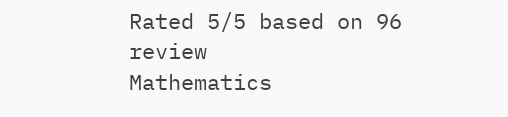Rated 5/5 based on 96 review
Mathematics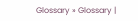Glossary » Glossary |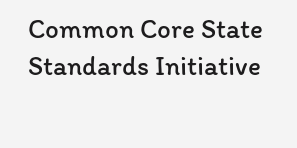Common Core State Standards Initiative